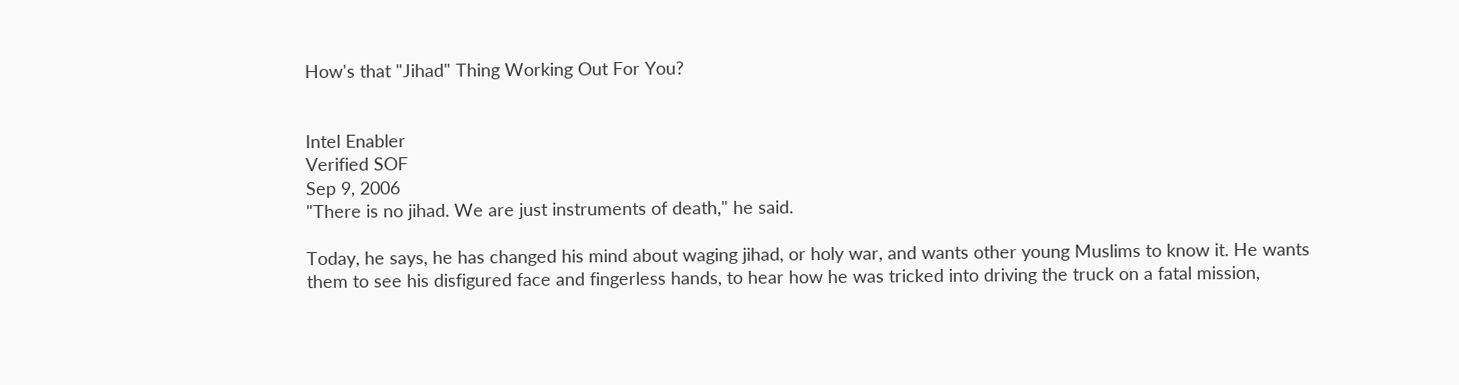How's that "Jihad" Thing Working Out For You?


Intel Enabler
Verified SOF
Sep 9, 2006
"There is no jihad. We are just instruments of death," he said.

Today, he says, he has changed his mind about waging jihad, or holy war, and wants other young Muslims to know it. He wants them to see his disfigured face and fingerless hands, to hear how he was tricked into driving the truck on a fatal mission,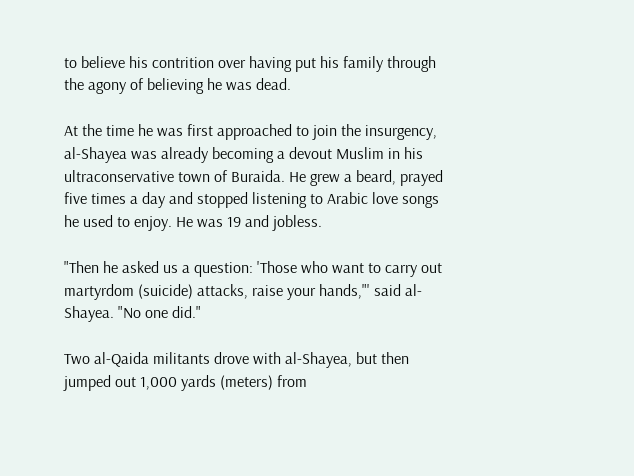to believe his contrition over having put his family through the agony of believing he was dead.

At the time he was first approached to join the insurgency, al-Shayea was already becoming a devout Muslim in his ultraconservative town of Buraida. He grew a beard, prayed five times a day and stopped listening to Arabic love songs he used to enjoy. He was 19 and jobless.

"Then he asked us a question: 'Those who want to carry out martyrdom (suicide) attacks, raise your hands,"' said al-Shayea. "No one did."

Two al-Qaida militants drove with al-Shayea, but then jumped out 1,000 yards (meters) from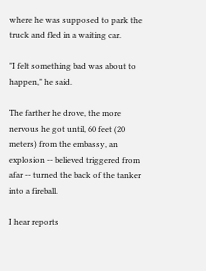where he was supposed to park the truck and fled in a waiting car.

"I felt something bad was about to happen," he said.

The farther he drove, the more nervous he got until, 60 feet (20 meters) from the embassy, an explosion -- believed triggered from afar -- turned the back of the tanker into a fireball.

I hear reports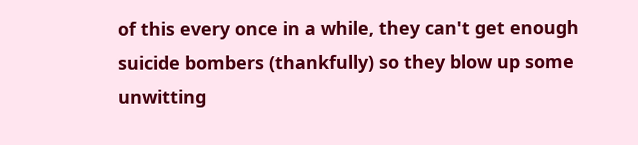of this every once in a while, they can't get enough suicide bombers (thankfully) so they blow up some unwitting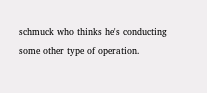schmuck who thinks he's conducting some other type of operation.